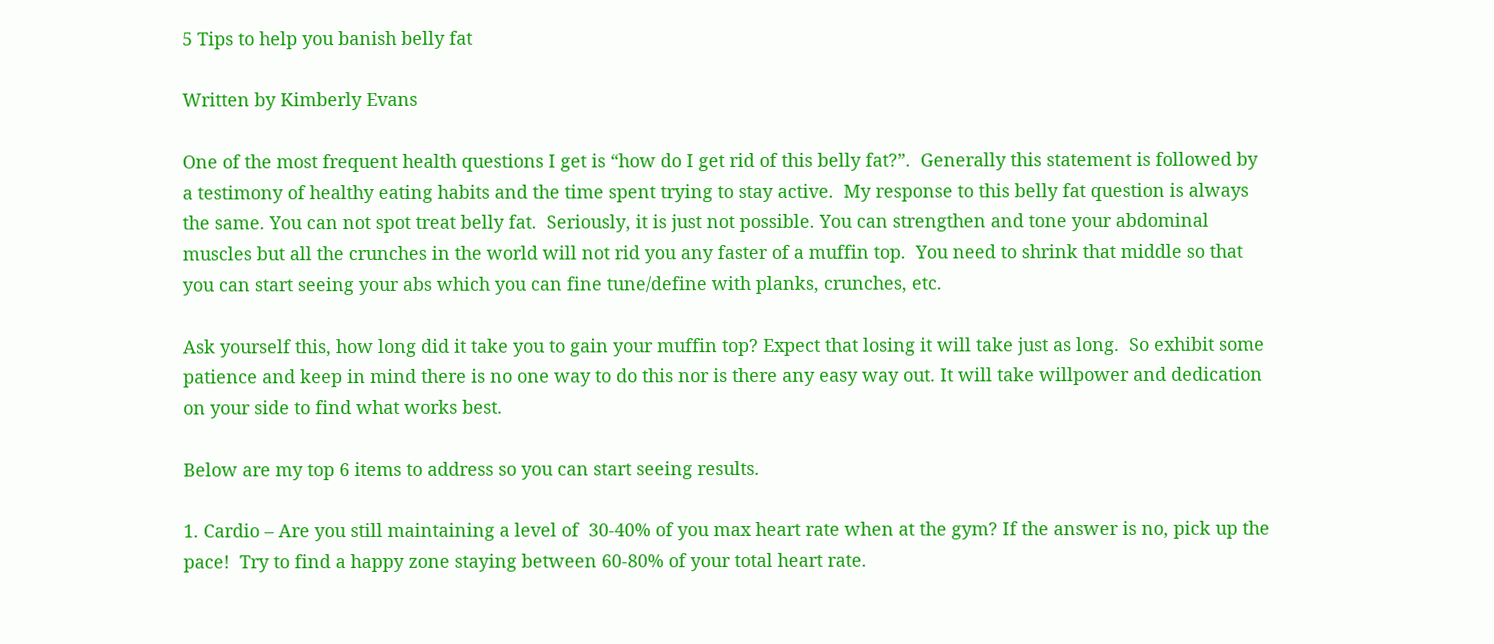5 Tips to help you banish belly fat

Written by Kimberly Evans

One of the most frequent health questions I get is “how do I get rid of this belly fat?”.  Generally this statement is followed by a testimony of healthy eating habits and the time spent trying to stay active.  My response to this belly fat question is always the same. You can not spot treat belly fat.  Seriously, it is just not possible. You can strengthen and tone your abdominal muscles but all the crunches in the world will not rid you any faster of a muffin top.  You need to shrink that middle so that you can start seeing your abs which you can fine tune/define with planks, crunches, etc.

Ask yourself this, how long did it take you to gain your muffin top? Expect that losing it will take just as long.  So exhibit some patience and keep in mind there is no one way to do this nor is there any easy way out. It will take willpower and dedication on your side to find what works best.

Below are my top 6 items to address so you can start seeing results.

1. Cardio – Are you still maintaining a level of  30-40% of you max heart rate when at the gym? If the answer is no, pick up the pace!  Try to find a happy zone staying between 60-80% of your total heart rate.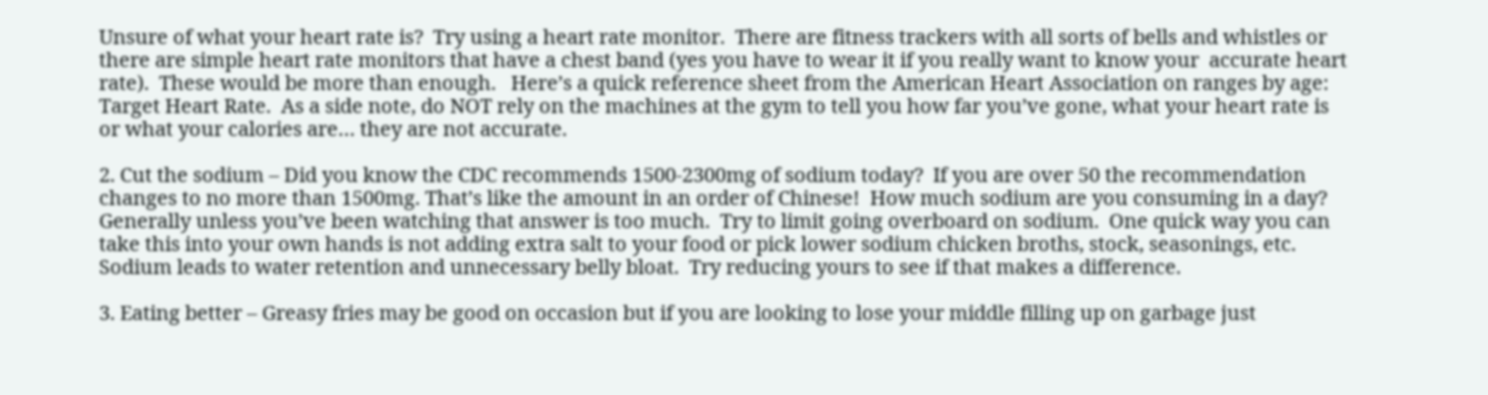Unsure of what your heart rate is?  Try using a heart rate monitor.  There are fitness trackers with all sorts of bells and whistles or there are simple heart rate monitors that have a chest band (yes you have to wear it if you really want to know your  accurate heart rate).  These would be more than enough.   Here’s a quick reference sheet from the American Heart Association on ranges by age: Target Heart Rate.  As a side note, do NOT rely on the machines at the gym to tell you how far you’ve gone, what your heart rate is or what your calories are… they are not accurate.

2. Cut the sodium – Did you know the CDC recommends 1500-2300mg of sodium today?  If you are over 50 the recommendation changes to no more than 1500mg. That’s like the amount in an order of Chinese!  How much sodium are you consuming in a day?  Generally unless you’ve been watching that answer is too much.  Try to limit going overboard on sodium.  One quick way you can take this into your own hands is not adding extra salt to your food or pick lower sodium chicken broths, stock, seasonings, etc.  Sodium leads to water retention and unnecessary belly bloat.  Try reducing yours to see if that makes a difference.

3. Eating better – Greasy fries may be good on occasion but if you are looking to lose your middle filling up on garbage just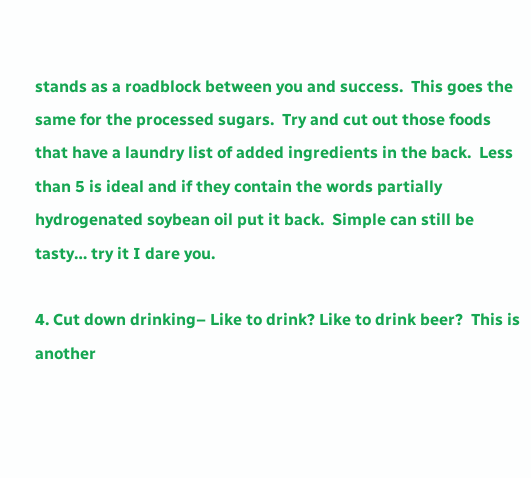stands as a roadblock between you and success.  This goes the same for the processed sugars.  Try and cut out those foods that have a laundry list of added ingredients in the back.  Less than 5 is ideal and if they contain the words partially hydrogenated soybean oil put it back.  Simple can still be tasty… try it I dare you.

4. Cut down drinking– Like to drink? Like to drink beer?  This is another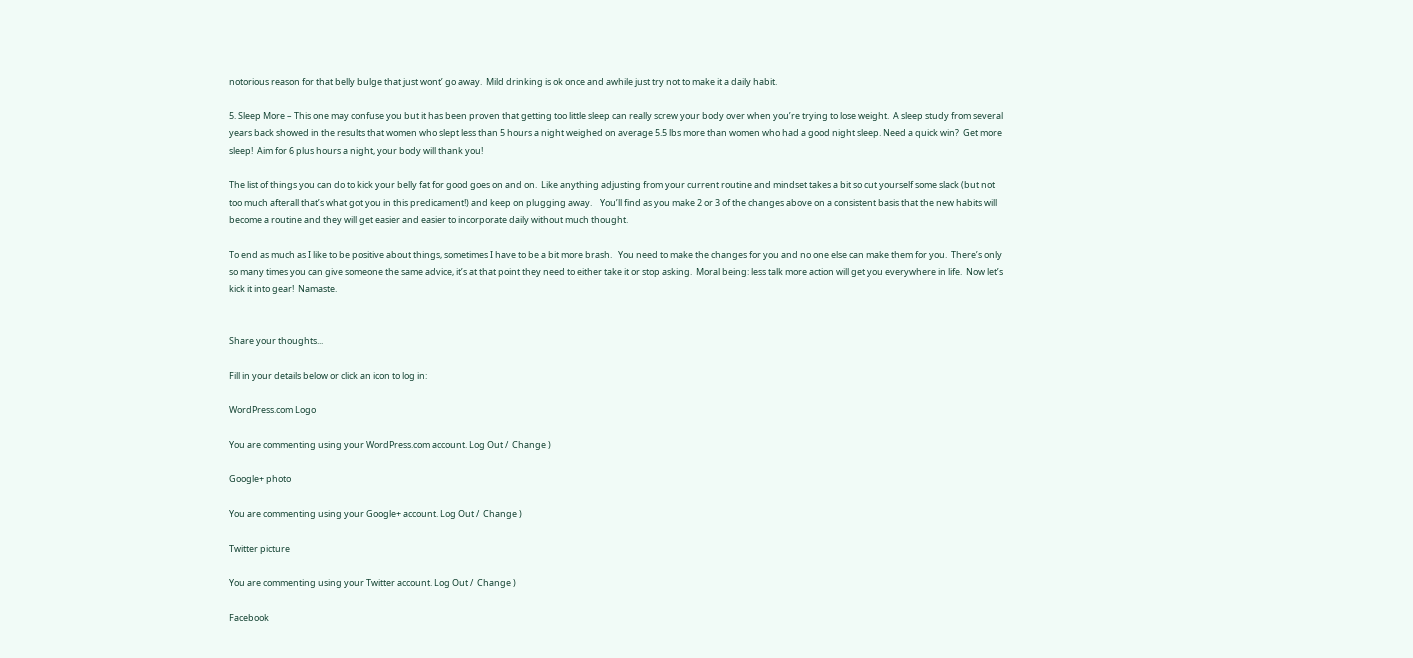notorious reason for that belly bulge that just wont’ go away.  Mild drinking is ok once and awhile just try not to make it a daily habit.

5. Sleep More – This one may confuse you but it has been proven that getting too little sleep can really screw your body over when you’re trying to lose weight.  A sleep study from several years back showed in the results that women who slept less than 5 hours a night weighed on average 5.5 lbs more than women who had a good night sleep. Need a quick win?  Get more sleep!  Aim for 6 plus hours a night, your body will thank you!

The list of things you can do to kick your belly fat for good goes on and on.  Like anything adjusting from your current routine and mindset takes a bit so cut yourself some slack (but not too much afterall that’s what got you in this predicament!) and keep on plugging away.    You’ll find as you make 2 or 3 of the changes above on a consistent basis that the new habits will become a routine and they will get easier and easier to incorporate daily without much thought.

To end as much as I like to be positive about things, sometimes I have to be a bit more brash.   You need to make the changes for you and no one else can make them for you.  There’s only so many times you can give someone the same advice, it’s at that point they need to either take it or stop asking.  Moral being: less talk more action will get you everywhere in life.  Now let’s kick it into gear!  Namaste.


Share your thoughts...

Fill in your details below or click an icon to log in:

WordPress.com Logo

You are commenting using your WordPress.com account. Log Out /  Change )

Google+ photo

You are commenting using your Google+ account. Log Out /  Change )

Twitter picture

You are commenting using your Twitter account. Log Out /  Change )

Facebook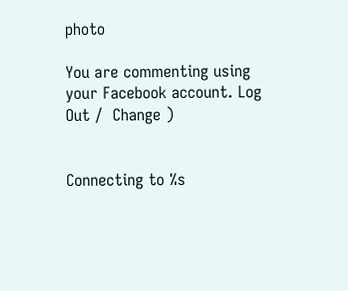photo

You are commenting using your Facebook account. Log Out /  Change )


Connecting to %s